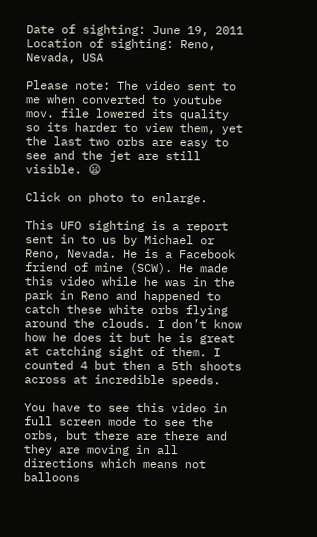Date of sighting: June 19, 2011
Location of sighting: Reno, Nevada, USA

Please note: The video sent to me when converted to youtube mov. file lowered its quality so its harder to view them, yet the last two orbs are easy to see and the jet are still visible. 😦

Click on photo to enlarge.

This UFO sighting is a report sent in to us by Michael or Reno, Nevada. He is a Facebook friend of mine (SCW). He made this video while he was in the park in Reno and happened to catch these white orbs flying around the clouds. I don’t know how he does it but he is great at catching sight of them. I counted 4 but then a 5th shoots across at incredible speeds.

You have to see this video in full screen mode to see the orbs, but there are there and they are moving in all directions which means not balloons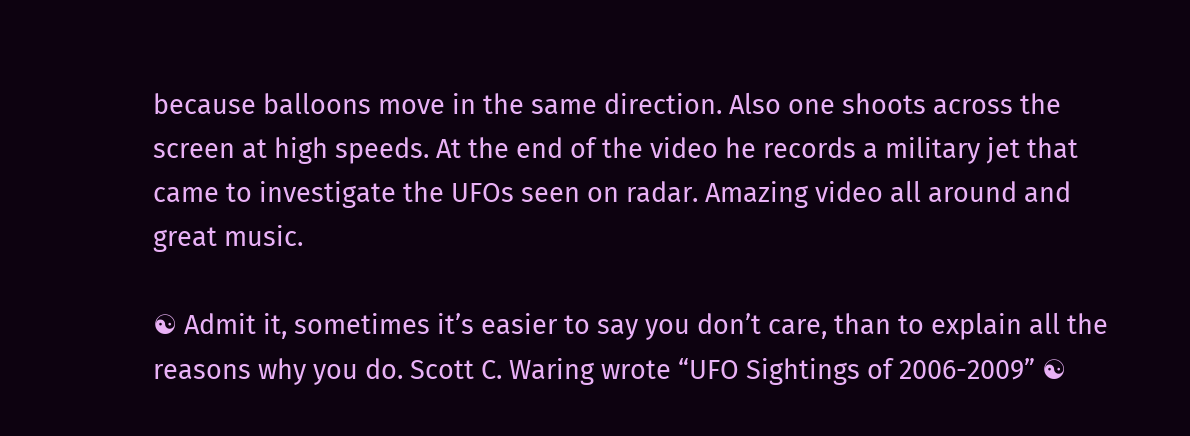because balloons move in the same direction. Also one shoots across the screen at high speeds. At the end of the video he records a military jet that came to investigate the UFOs seen on radar. Amazing video all around and great music.

☯ Admit it, sometimes it’s easier to say you don’t care, than to explain all the reasons why you do. Scott C. Waring wrote “UFO Sightings of 2006-2009” ☯